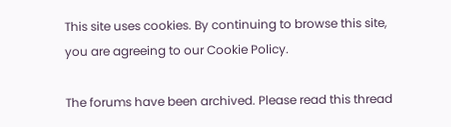This site uses cookies. By continuing to browse this site, you are agreeing to our Cookie Policy.

The forums have been archived. Please read this thread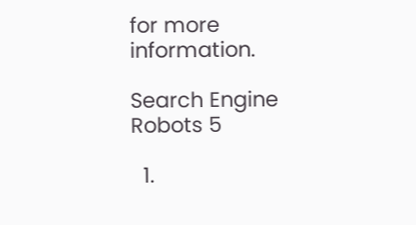for more information.

Search Engine Robots 5

  1.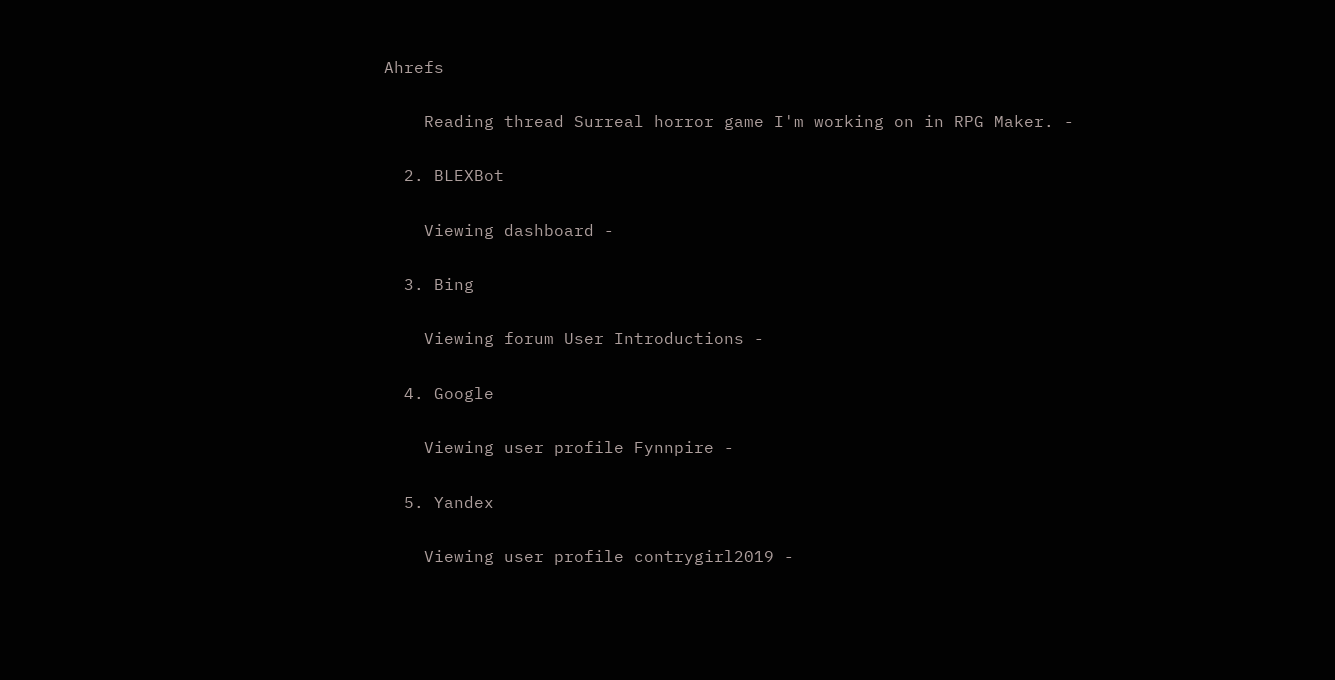Ahrefs

    Reading thread Surreal horror game I'm working on in RPG Maker. -

  2. BLEXBot

    Viewing dashboard -

  3. Bing

    Viewing forum User Introductions -

  4. Google

    Viewing user profile Fynnpire -

  5. Yandex

    Viewing user profile contrygirl2019 -